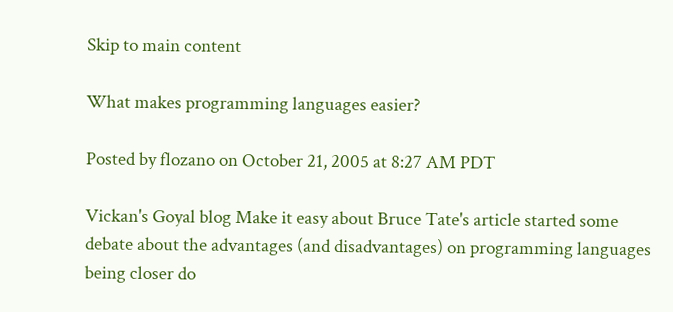Skip to main content

What makes programming languages easier?

Posted by flozano on October 21, 2005 at 8:27 AM PDT

Vickan's Goyal blog Make it easy about Bruce Tate's article started some debate about the advantages (and disadvantages) on programming languages being closer do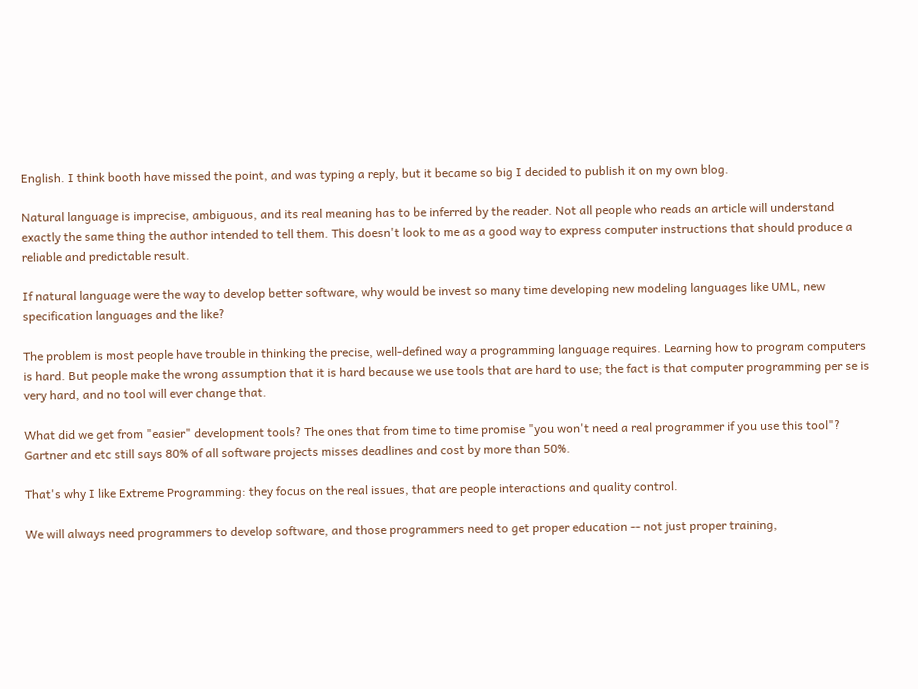English. I think booth have missed the point, and was typing a reply, but it became so big I decided to publish it on my own blog.

Natural language is imprecise, ambiguous, and its real meaning has to be inferred by the reader. Not all people who reads an article will understand exactly the same thing the author intended to tell them. This doesn't look to me as a good way to express computer instructions that should produce a reliable and predictable result.

If natural language were the way to develop better software, why would be invest so many time developing new modeling languages like UML, new specification languages and the like?

The problem is most people have trouble in thinking the precise, well-defined way a programming language requires. Learning how to program computers is hard. But people make the wrong assumption that it is hard because we use tools that are hard to use; the fact is that computer programming per se is very hard, and no tool will ever change that.

What did we get from "easier" development tools? The ones that from time to time promise "you won't need a real programmer if you use this tool"? Gartner and etc still says 80% of all software projects misses deadlines and cost by more than 50%.

That's why I like Extreme Programming: they focus on the real issues, that are people interactions and quality control.

We will always need programmers to develop software, and those programmers need to get proper education -- not just proper training,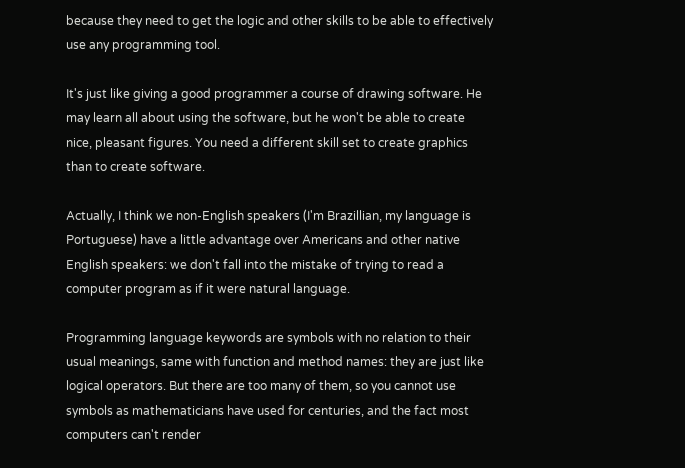because they need to get the logic and other skills to be able to effectively use any programming tool.

It's just like giving a good programmer a course of drawing software. He may learn all about using the software, but he won't be able to create nice, pleasant figures. You need a different skill set to create graphics than to create software.

Actually, I think we non-English speakers (I'm Brazillian, my language is Portuguese) have a little advantage over Americans and other native English speakers: we don't fall into the mistake of trying to read a computer program as if it were natural language.

Programming language keywords are symbols with no relation to their usual meanings, same with function and method names: they are just like logical operators. But there are too many of them, so you cannot use symbols as mathematicians have used for centuries, and the fact most computers can't render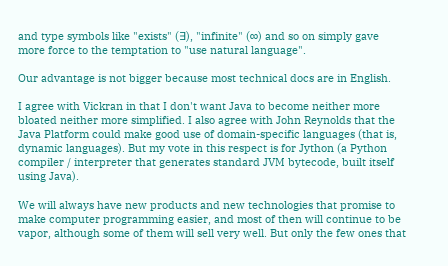and type symbols like "exists" (∃), "infinite" (∞) and so on simply gave more force to the temptation to "use natural language".

Our advantage is not bigger because most technical docs are in English.

I agree with Vickran in that I don't want Java to become neither more bloated neither more simplified. I also agree with John Reynolds that the Java Platform could make good use of domain-specific languages (that is, dynamic languages). But my vote in this respect is for Jython (a Python compiler / interpreter that generates standard JVM bytecode, built itself using Java).

We will always have new products and new technologies that promise to make computer programming easier, and most of then will continue to be vapor, although some of them will sell very well. But only the few ones that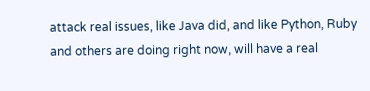attack real issues, like Java did, and like Python, Ruby and others are doing right now, will have a real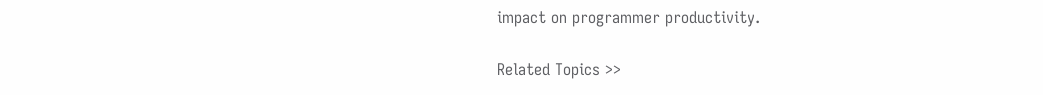impact on programmer productivity.

Related Topics >>